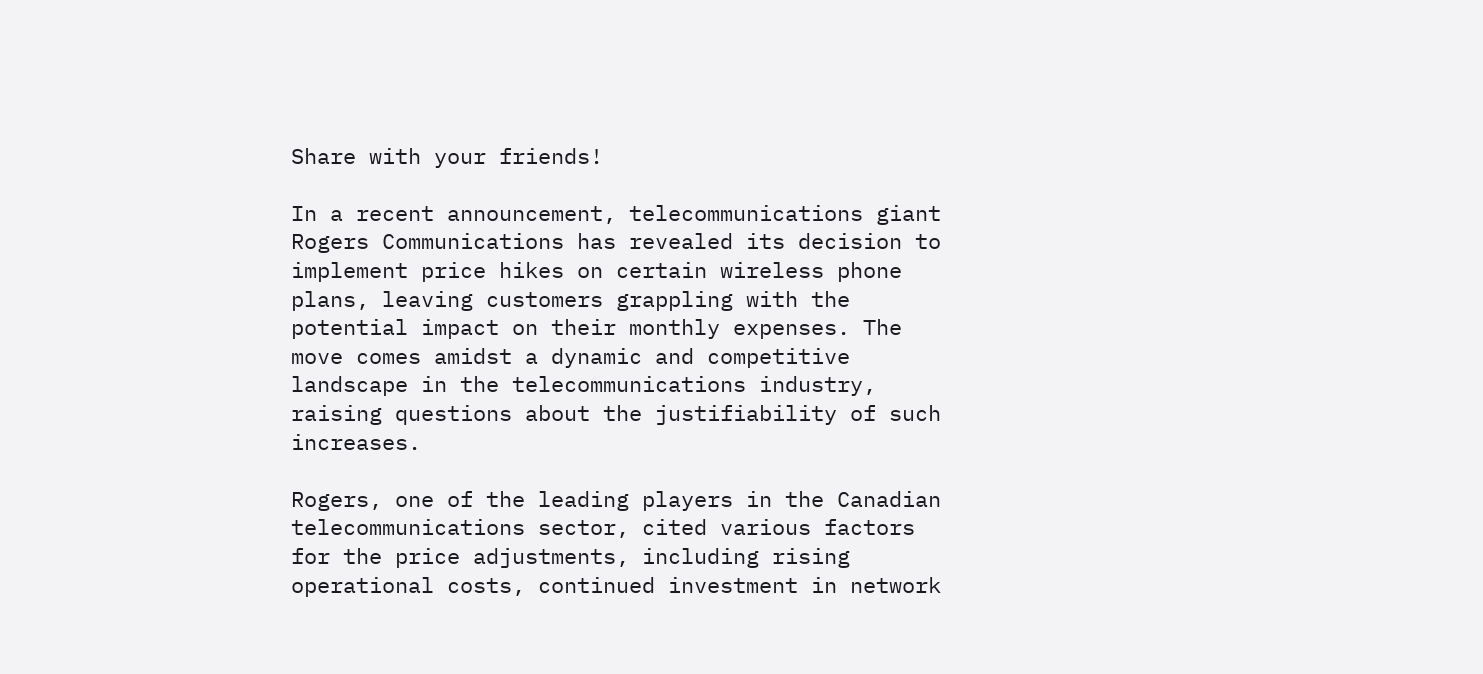Share with your friends!

In a recent announcement, telecommunications giant Rogers Communications has revealed its decision to implement price hikes on certain wireless phone plans, leaving customers grappling with the potential impact on their monthly expenses. The move comes amidst a dynamic and competitive landscape in the telecommunications industry, raising questions about the justifiability of such increases.

Rogers, one of the leading players in the Canadian telecommunications sector, cited various factors for the price adjustments, including rising operational costs, continued investment in network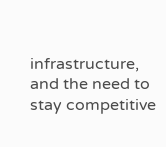infrastructure, and the need to stay competitive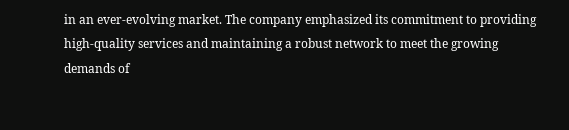in an ever-evolving market. The company emphasized its commitment to providing high-quality services and maintaining a robust network to meet the growing demands of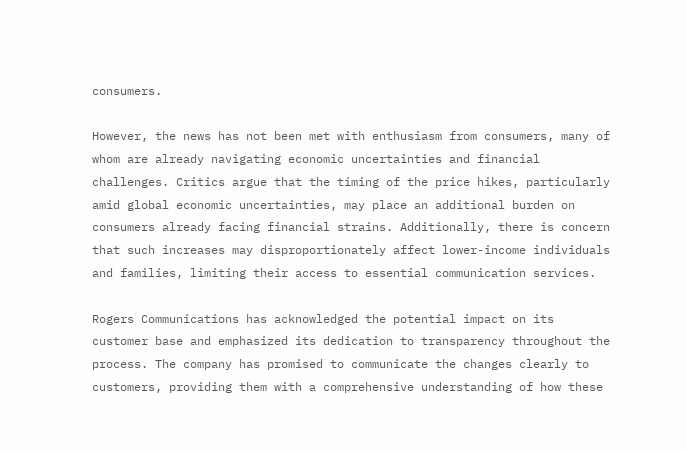consumers.

However, the news has not been met with enthusiasm from consumers, many of whom are already navigating economic uncertainties and financial challenges. Critics argue that the timing of the price hikes, particularly amid global economic uncertainties, may place an additional burden on consumers already facing financial strains. Additionally, there is concern that such increases may disproportionately affect lower-income individuals and families, limiting their access to essential communication services.

Rogers Communications has acknowledged the potential impact on its customer base and emphasized its dedication to transparency throughout the process. The company has promised to communicate the changes clearly to customers, providing them with a comprehensive understanding of how these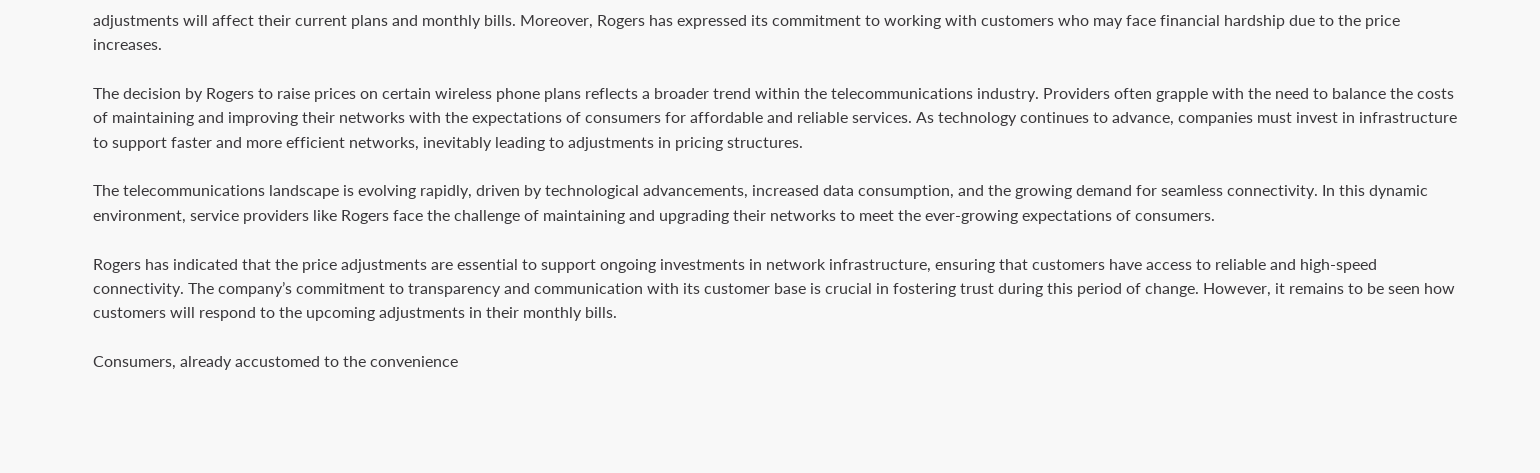adjustments will affect their current plans and monthly bills. Moreover, Rogers has expressed its commitment to working with customers who may face financial hardship due to the price increases.

The decision by Rogers to raise prices on certain wireless phone plans reflects a broader trend within the telecommunications industry. Providers often grapple with the need to balance the costs of maintaining and improving their networks with the expectations of consumers for affordable and reliable services. As technology continues to advance, companies must invest in infrastructure to support faster and more efficient networks, inevitably leading to adjustments in pricing structures.

The telecommunications landscape is evolving rapidly, driven by technological advancements, increased data consumption, and the growing demand for seamless connectivity. In this dynamic environment, service providers like Rogers face the challenge of maintaining and upgrading their networks to meet the ever-growing expectations of consumers.

Rogers has indicated that the price adjustments are essential to support ongoing investments in network infrastructure, ensuring that customers have access to reliable and high-speed connectivity. The company’s commitment to transparency and communication with its customer base is crucial in fostering trust during this period of change. However, it remains to be seen how customers will respond to the upcoming adjustments in their monthly bills.

Consumers, already accustomed to the convenience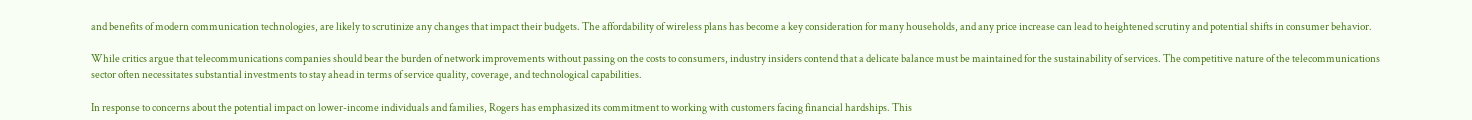and benefits of modern communication technologies, are likely to scrutinize any changes that impact their budgets. The affordability of wireless plans has become a key consideration for many households, and any price increase can lead to heightened scrutiny and potential shifts in consumer behavior.

While critics argue that telecommunications companies should bear the burden of network improvements without passing on the costs to consumers, industry insiders contend that a delicate balance must be maintained for the sustainability of services. The competitive nature of the telecommunications sector often necessitates substantial investments to stay ahead in terms of service quality, coverage, and technological capabilities.

In response to concerns about the potential impact on lower-income individuals and families, Rogers has emphasized its commitment to working with customers facing financial hardships. This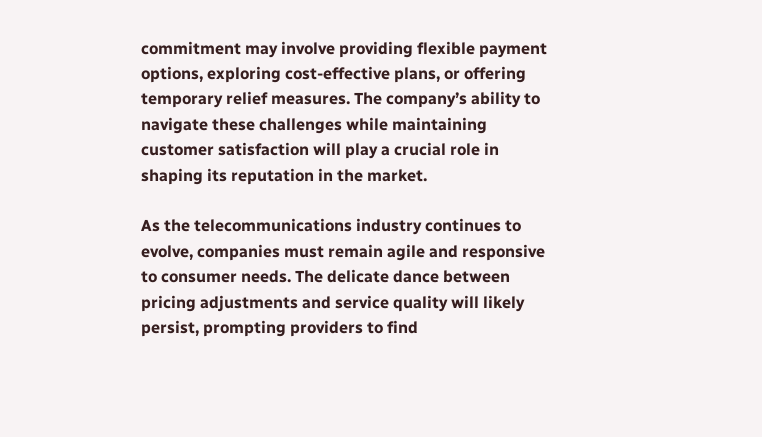commitment may involve providing flexible payment options, exploring cost-effective plans, or offering temporary relief measures. The company’s ability to navigate these challenges while maintaining customer satisfaction will play a crucial role in shaping its reputation in the market.

As the telecommunications industry continues to evolve, companies must remain agile and responsive to consumer needs. The delicate dance between pricing adjustments and service quality will likely persist, prompting providers to find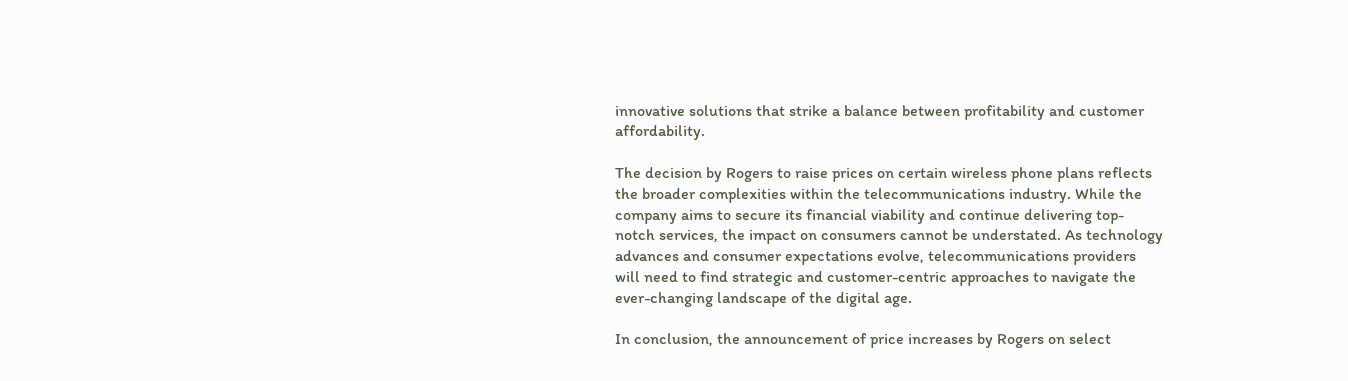innovative solutions that strike a balance between profitability and customer affordability.

The decision by Rogers to raise prices on certain wireless phone plans reflects the broader complexities within the telecommunications industry. While the company aims to secure its financial viability and continue delivering top-notch services, the impact on consumers cannot be understated. As technology advances and consumer expectations evolve, telecommunications providers will need to find strategic and customer-centric approaches to navigate the ever-changing landscape of the digital age.

In conclusion, the announcement of price increases by Rogers on select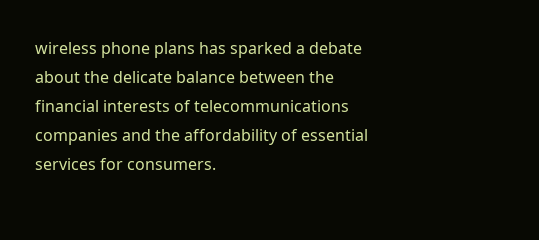wireless phone plans has sparked a debate about the delicate balance between the financial interests of telecommunications companies and the affordability of essential services for consumers.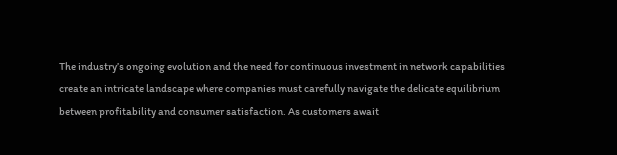The industry’s ongoing evolution and the need for continuous investment in network capabilities create an intricate landscape where companies must carefully navigate the delicate equilibrium between profitability and consumer satisfaction. As customers await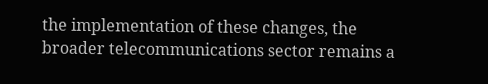the implementation of these changes, the broader telecommunications sector remains a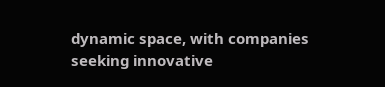dynamic space, with companies seeking innovative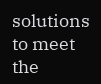solutions to meet the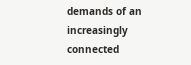demands of an increasingly connected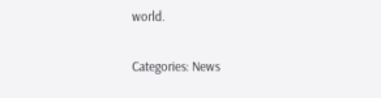world.

Categories: News